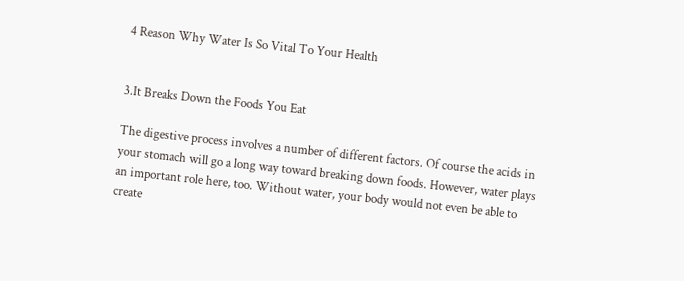4 Reason Why Water Is So Vital To Your Health


3.It Breaks Down the Foods You Eat

The digestive process involves a number of different factors. Of course the acids in your stomach will go a long way toward breaking down foods. However, water plays an important role here, too. Without water, your body would not even be able to create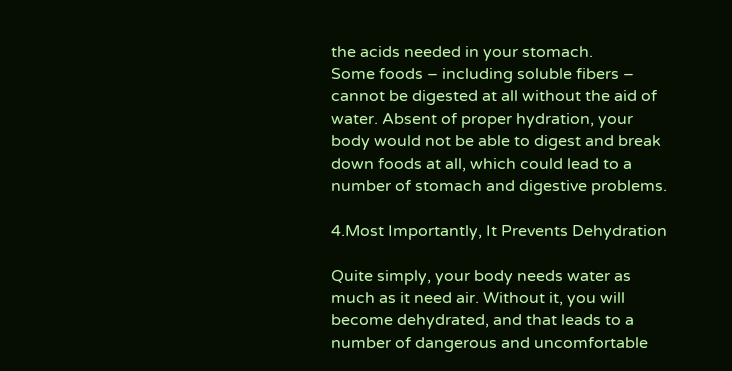the acids needed in your stomach.
Some foods – including soluble fibers – cannot be digested at all without the aid of water. Absent of proper hydration, your body would not be able to digest and break down foods at all, which could lead to a number of stomach and digestive problems.

4.Most Importantly, It Prevents Dehydration

Quite simply, your body needs water as much as it need air. Without it, you will become dehydrated, and that leads to a number of dangerous and uncomfortable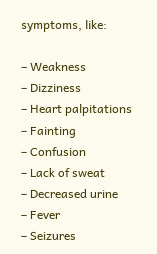symptoms, like:

– Weakness
– Dizziness
– Heart palpitations
– Fainting
– Confusion
– Lack of sweat
– Decreased urine
– Fever
– Seizures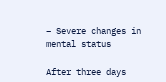– Severe changes in mental status

After three days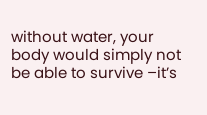without water, your body would simply not be able to survive –it’s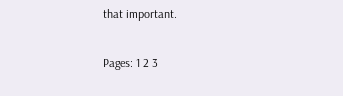that important.

Pages: 1 2 3